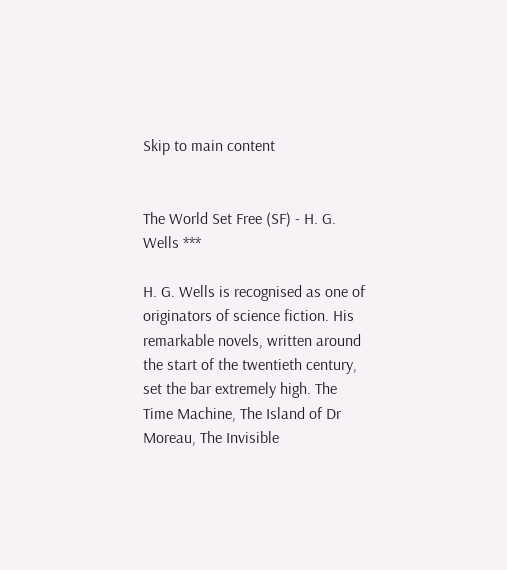Skip to main content


The World Set Free (SF) - H. G. Wells ***

H. G. Wells is recognised as one of originators of science fiction. His remarkable novels, written around the start of the twentieth century, set the bar extremely high. The Time Machine, The Island of Dr Moreau, The Invisible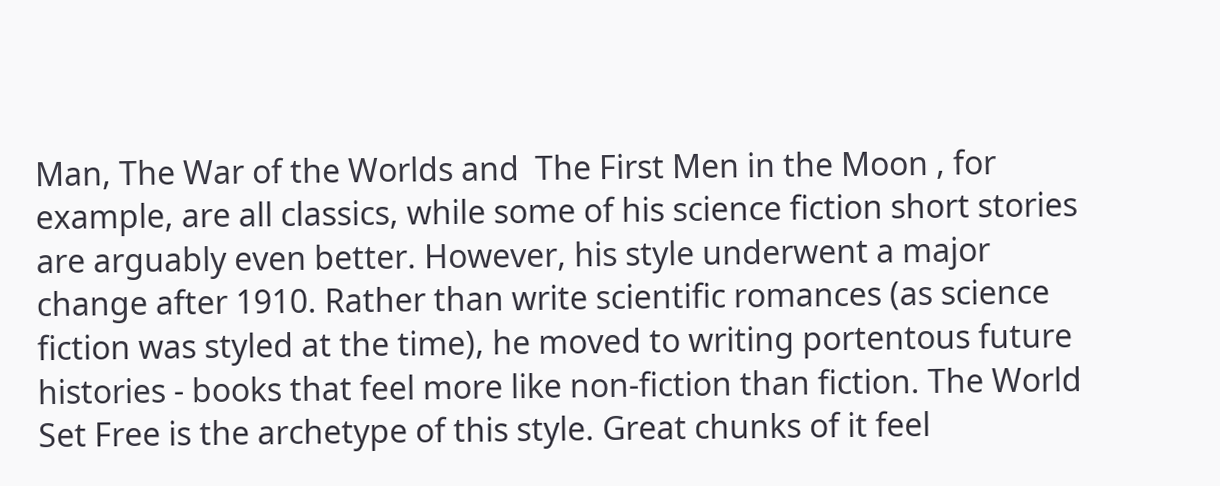Man, The War of the Worlds and  The First Men in the Moon , for example, are all classics, while some of his science fiction short stories are arguably even better. However, his style underwent a major change after 1910. Rather than write scientific romances (as science fiction was styled at the time), he moved to writing portentous future histories - books that feel more like non-fiction than fiction. The World Set Free is the archetype of this style. Great chunks of it feel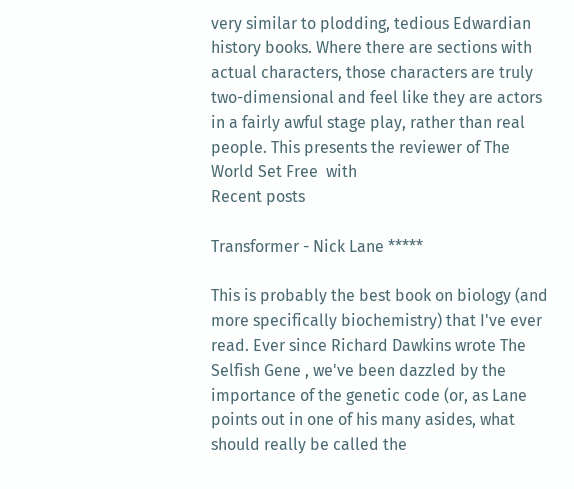very similar to plodding, tedious Edwardian history books. Where there are sections with actual characters, those characters are truly two-dimensional and feel like they are actors in a fairly awful stage play, rather than real people. This presents the reviewer of The World Set Free  with
Recent posts

Transformer - Nick Lane *****

This is probably the best book on biology (and more specifically biochemistry) that I've ever read. Ever since Richard Dawkins wrote The Selfish Gene , we've been dazzled by the importance of the genetic code (or, as Lane points out in one of his many asides, what should really be called the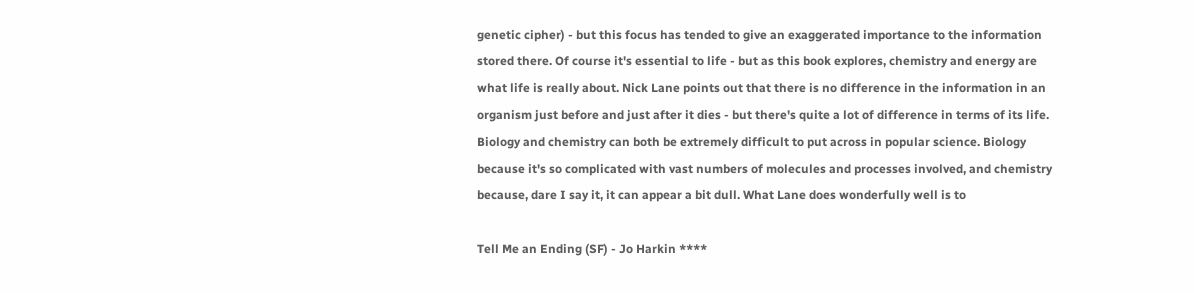genetic cipher) - but this focus has tended to give an exaggerated importance to the information stored there. Of course it's essential to life - but as this book explores, chemistry and energy are what life is really about. Nick Lane points out that there is no difference in the information in an organism just before and just after it dies - but there's quite a lot of difference in terms of its life. Biology and chemistry can both be extremely difficult to put across in popular science. Biology because it's so complicated with vast numbers of molecules and processes involved, and chemistry because, dare I say it, it can appear a bit dull. What Lane does wonderfully well is to

Tell Me an Ending (SF) - Jo Harkin ****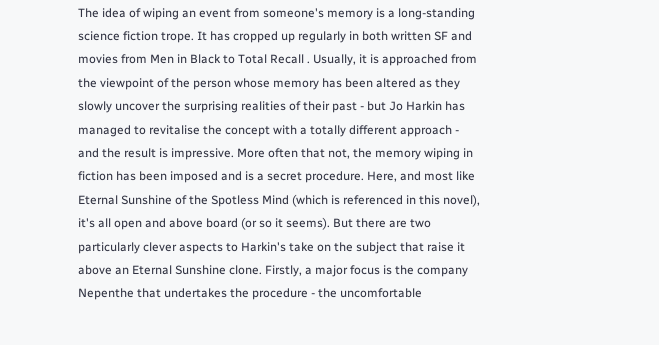The idea of wiping an event from someone's memory is a long-standing science fiction trope. It has cropped up regularly in both written SF and movies from Men in Black to Total Recall . Usually, it is approached from the viewpoint of the person whose memory has been altered as they slowly uncover the surprising realities of their past - but Jo Harkin has managed to revitalise the concept with a totally different approach - and the result is impressive. More often that not, the memory wiping in fiction has been imposed and is a secret procedure. Here, and most like Eternal Sunshine of the Spotless Mind (which is referenced in this novel), it's all open and above board (or so it seems). But there are two particularly clever aspects to Harkin's take on the subject that raise it above an Eternal Sunshine clone. Firstly, a major focus is the company Nepenthe that undertakes the procedure - the uncomfortable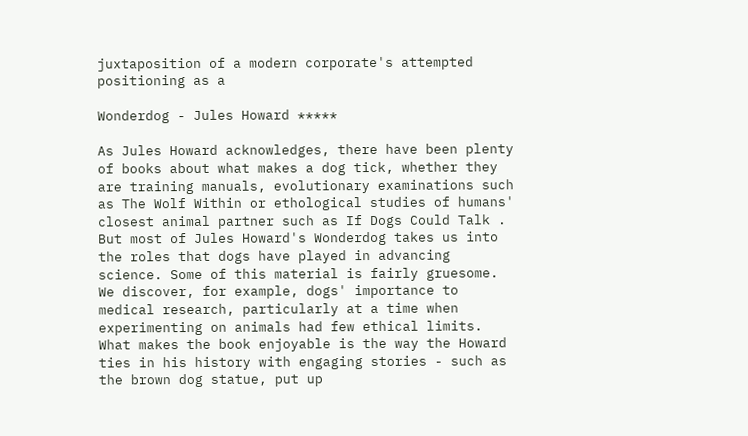juxtaposition of a modern corporate's attempted positioning as a

Wonderdog - Jules Howard *****

As Jules Howard acknowledges, there have been plenty of books about what makes a dog tick, whether they are training manuals, evolutionary examinations such as The Wolf Within or ethological studies of humans' closest animal partner such as If Dogs Could Talk . But most of Jules Howard's Wonderdog takes us into the roles that dogs have played in advancing science. Some of this material is fairly gruesome. We discover, for example, dogs' importance to medical research, particularly at a time when experimenting on animals had few ethical limits. What makes the book enjoyable is the way the Howard ties in his history with engaging stories - such as the brown dog statue, put up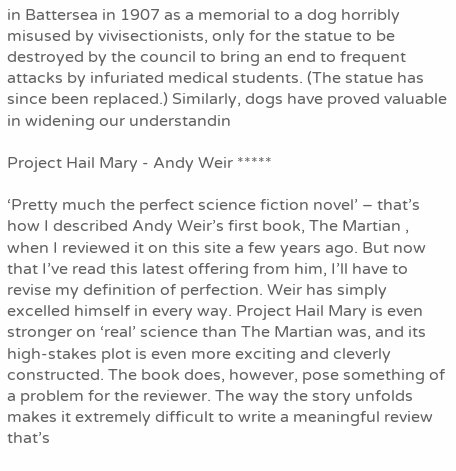in Battersea in 1907 as a memorial to a dog horribly misused by vivisectionists, only for the statue to be destroyed by the council to bring an end to frequent attacks by infuriated medical students. (The statue has since been replaced.) Similarly, dogs have proved valuable in widening our understandin

Project Hail Mary - Andy Weir *****

‘Pretty much the perfect science fiction novel’ – that’s how I described Andy Weir’s first book, The Martian , when I reviewed it on this site a few years ago. But now that I’ve read this latest offering from him, I’ll have to revise my definition of perfection. Weir has simply excelled himself in every way. Project Hail Mary is even stronger on ‘real’ science than The Martian was, and its high-stakes plot is even more exciting and cleverly constructed. The book does, however, pose something of a problem for the reviewer. The way the story unfolds makes it extremely difficult to write a meaningful review that’s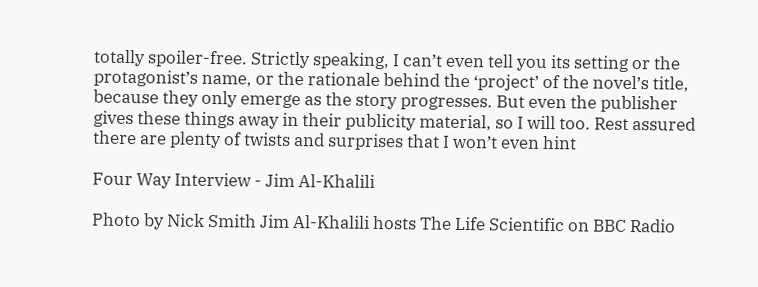totally spoiler-free. Strictly speaking, I can’t even tell you its setting or the protagonist’s name, or the rationale behind the ‘project’ of the novel’s title, because they only emerge as the story progresses. But even the publisher gives these things away in their publicity material, so I will too. Rest assured there are plenty of twists and surprises that I won’t even hint

Four Way Interview - Jim Al-Khalili

Photo by Nick Smith Jim Al-Khalili hosts The Life Scientific on BBC Radio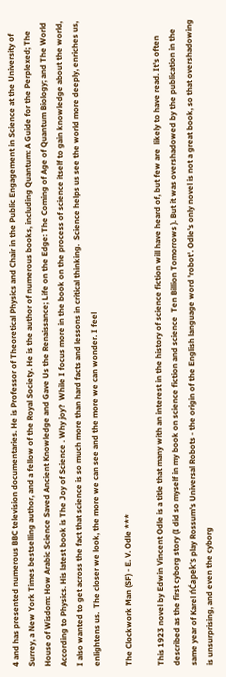4 and has presented numerous BBC television documentaries. He is Professor of Theoretical Physics and Chair in the Public Engagement in Science at the University of Surrey, a New York Times bestselling author, and a fellow of the Royal Society. He is the author of numerous books, including Quantum: A Guide for the Perplexed; The House of Wisdom: How Arabic Science Saved Ancient Knowledge and Gave Us the Renaissance; Life on the Edge: The Coming of Age of Quantum Biology; and The World According to Physics. His latest book is The Joy of Science . Why joy?  While I focus more in the book on the process of science itself to gain knowledge about the world, I also wanted to get across the fact that science is so much more than hard facts and lessons in critical thinking.  Science helps us see the world more deeply, enriches us, enlightens us.  The closer we look, the more we can see and the more we can wonder. I feel

The Clockwork Man (SF) - E. V. Odle ***

This 1923 novel by Edwin Vincent Odle is a title that many with an interest in the history of science fiction will have heard of, but few are  likely to have read. It's often described as the first cyborg story (I did so myself in my book on science fiction and science  Ten Billion Tomorrows ). But it was overshadowed by the publication in the same year of Karel ńĆapek's play Rossum's Universal Robots - the origin of the English language word 'robot'. Odle's only novel is not a great book, so that overshadowing is unsurprising, and even the cyborg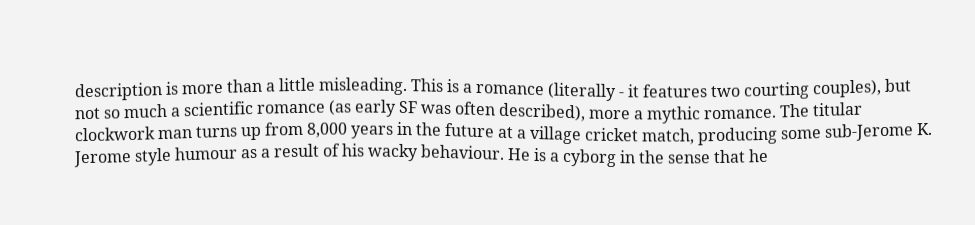description is more than a little misleading. This is a romance (literally - it features two courting couples), but not so much a scientific romance (as early SF was often described), more a mythic romance. The titular clockwork man turns up from 8,000 years in the future at a village cricket match, producing some sub-Jerome K. Jerome style humour as a result of his wacky behaviour. He is a cyborg in the sense that he